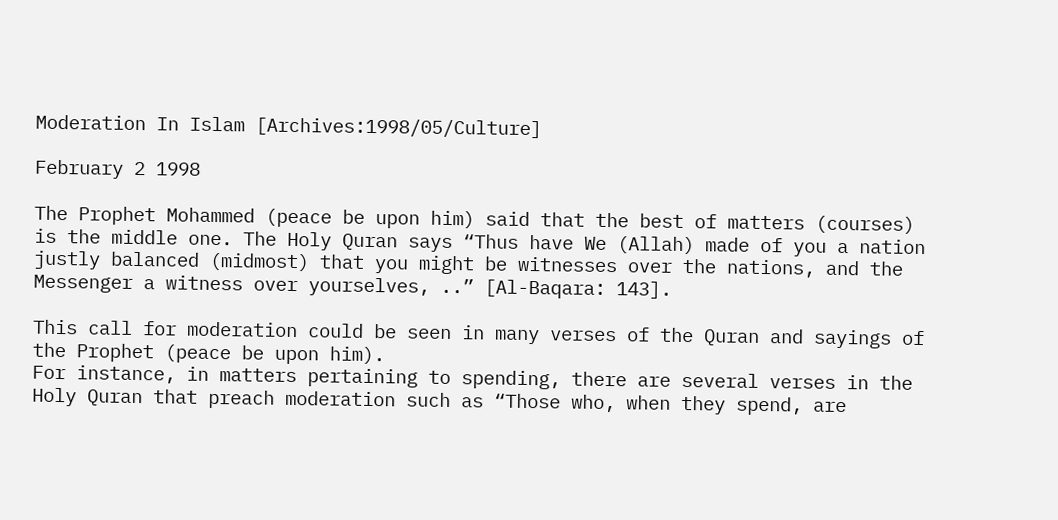Moderation In Islam [Archives:1998/05/Culture]

February 2 1998

The Prophet Mohammed (peace be upon him) said that the best of matters (courses) is the middle one. The Holy Quran says “Thus have We (Allah) made of you a nation justly balanced (midmost) that you might be witnesses over the nations, and the Messenger a witness over yourselves, ..” [Al-Baqara: 143].

This call for moderation could be seen in many verses of the Quran and sayings of the Prophet (peace be upon him).
For instance, in matters pertaining to spending, there are several verses in the Holy Quran that preach moderation such as “Those who, when they spend, are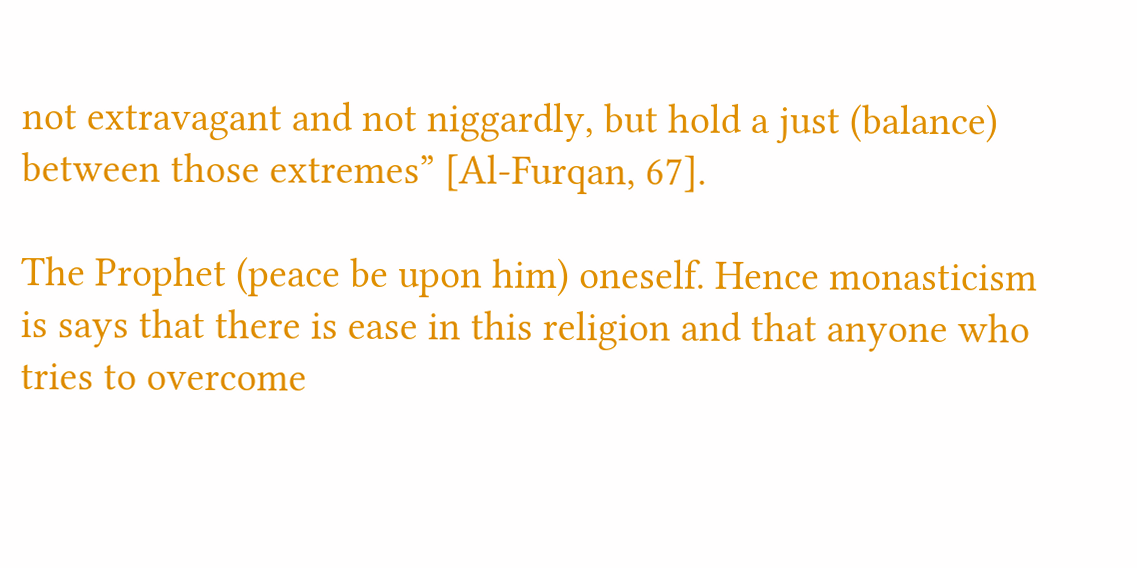not extravagant and not niggardly, but hold a just (balance) between those extremes” [Al-Furqan, 67].

The Prophet (peace be upon him) oneself. Hence monasticism is says that there is ease in this religion and that anyone who tries to overcome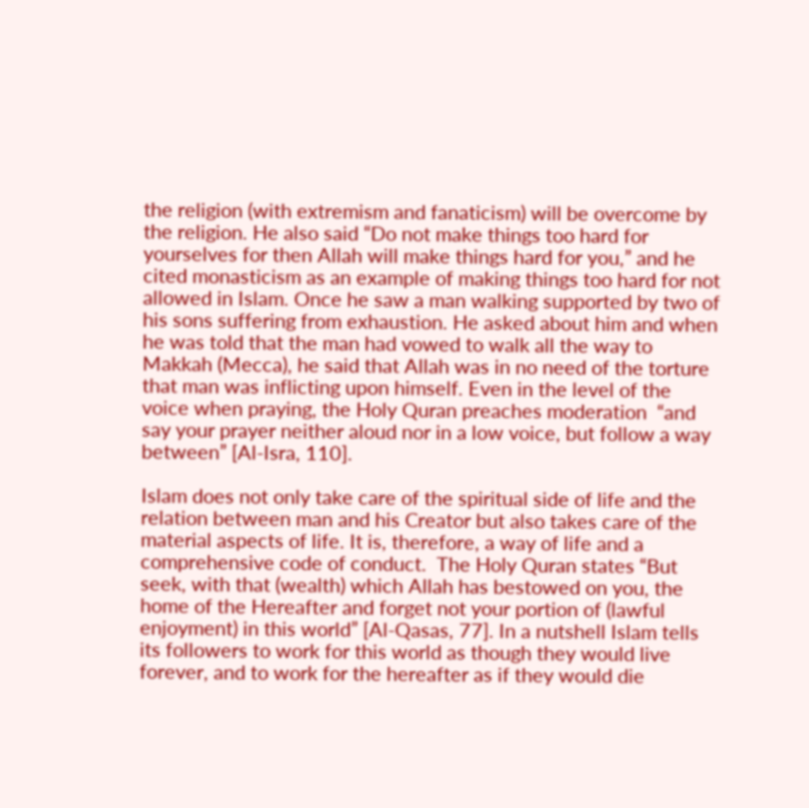the religion (with extremism and fanaticism) will be overcome by the religion. He also said “Do not make things too hard for yourselves for then Allah will make things hard for you,” and he cited monasticism as an example of making things too hard for not allowed in Islam. Once he saw a man walking supported by two of his sons suffering from exhaustion. He asked about him and when he was told that the man had vowed to walk all the way to Makkah (Mecca), he said that Allah was in no need of the torture that man was inflicting upon himself. Even in the level of the voice when praying, the Holy Quran preaches moderation  “and say your prayer neither aloud nor in a low voice, but follow a way between” [Al-Isra, 110].

Islam does not only take care of the spiritual side of life and the relation between man and his Creator but also takes care of the material aspects of life. It is, therefore, a way of life and a comprehensive code of conduct.  The Holy Quran states “But seek, with that (wealth) which Allah has bestowed on you, the home of the Hereafter and forget not your portion of (lawful enjoyment) in this world” [Al-Qasas, 77]. In a nutshell Islam tells its followers to work for this world as though they would live forever, and to work for the hereafter as if they would die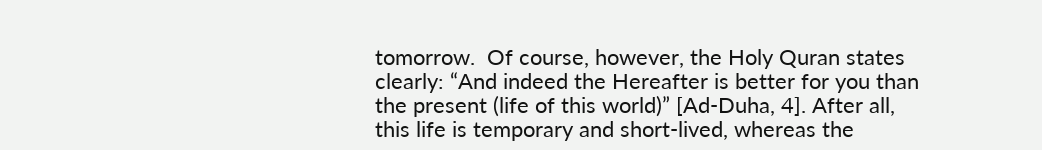tomorrow.  Of course, however, the Holy Quran states clearly: “And indeed the Hereafter is better for you than the present (life of this world)” [Ad-Duha, 4]. After all, this life is temporary and short-lived, whereas the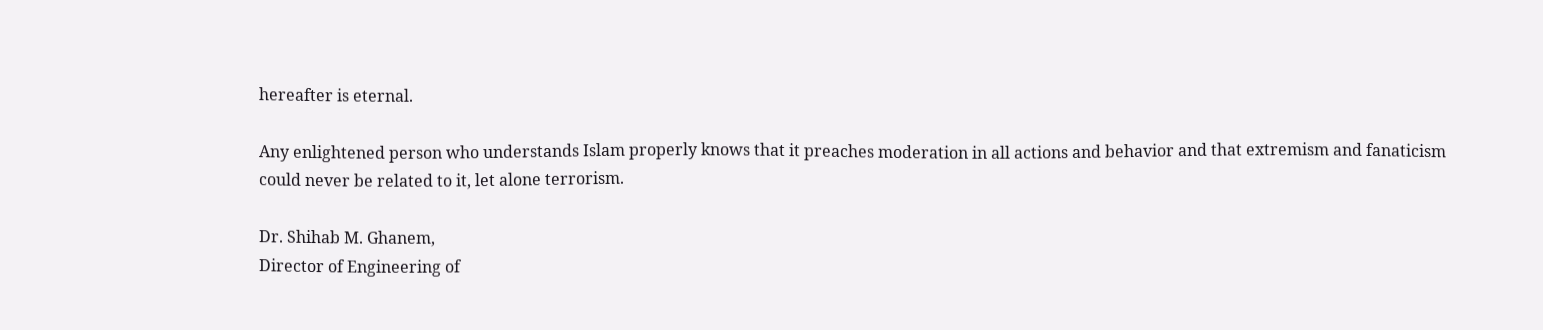hereafter is eternal.

Any enlightened person who understands Islam properly knows that it preaches moderation in all actions and behavior and that extremism and fanaticism could never be related to it, let alone terrorism.

Dr. Shihab M. Ghanem,
Director of Engineering of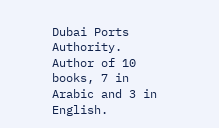Dubai Ports Authority.
Author of 10 books, 7 in Arabic and 3 in English.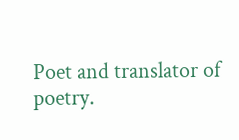Poet and translator of poetry.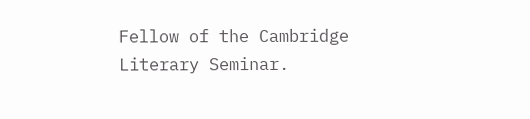Fellow of the Cambridge Literary Seminar.